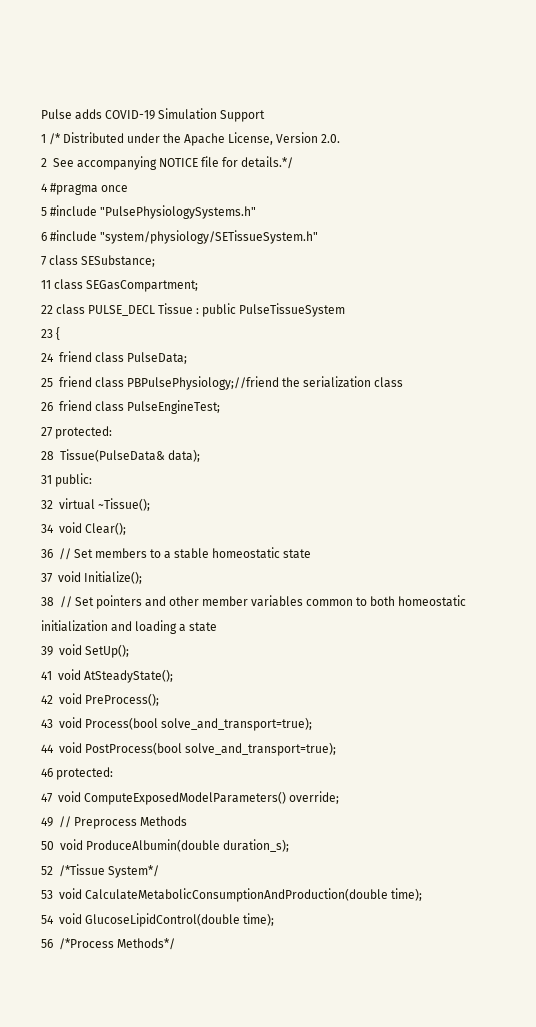Pulse adds COVID-19 Simulation Support
1 /* Distributed under the Apache License, Version 2.0.
2  See accompanying NOTICE file for details.*/
4 #pragma once
5 #include "PulsePhysiologySystems.h"
6 #include "system/physiology/SETissueSystem.h"
7 class SESubstance;
11 class SEGasCompartment;
22 class PULSE_DECL Tissue : public PulseTissueSystem
23 {
24  friend class PulseData;
25  friend class PBPulsePhysiology;//friend the serialization class
26  friend class PulseEngineTest;
27 protected:
28  Tissue(PulseData& data);
31 public:
32  virtual ~Tissue();
34  void Clear();
36  // Set members to a stable homeostatic state
37  void Initialize();
38  // Set pointers and other member variables common to both homeostatic initialization and loading a state
39  void SetUp();
41  void AtSteadyState();
42  void PreProcess();
43  void Process(bool solve_and_transport=true);
44  void PostProcess(bool solve_and_transport=true);
46 protected:
47  void ComputeExposedModelParameters() override;
49  // Preprocess Methods
50  void ProduceAlbumin(double duration_s);
52  /*Tissue System*/
53  void CalculateMetabolicConsumptionAndProduction(double time);
54  void GlucoseLipidControl(double time);
56  /*Process Methods*/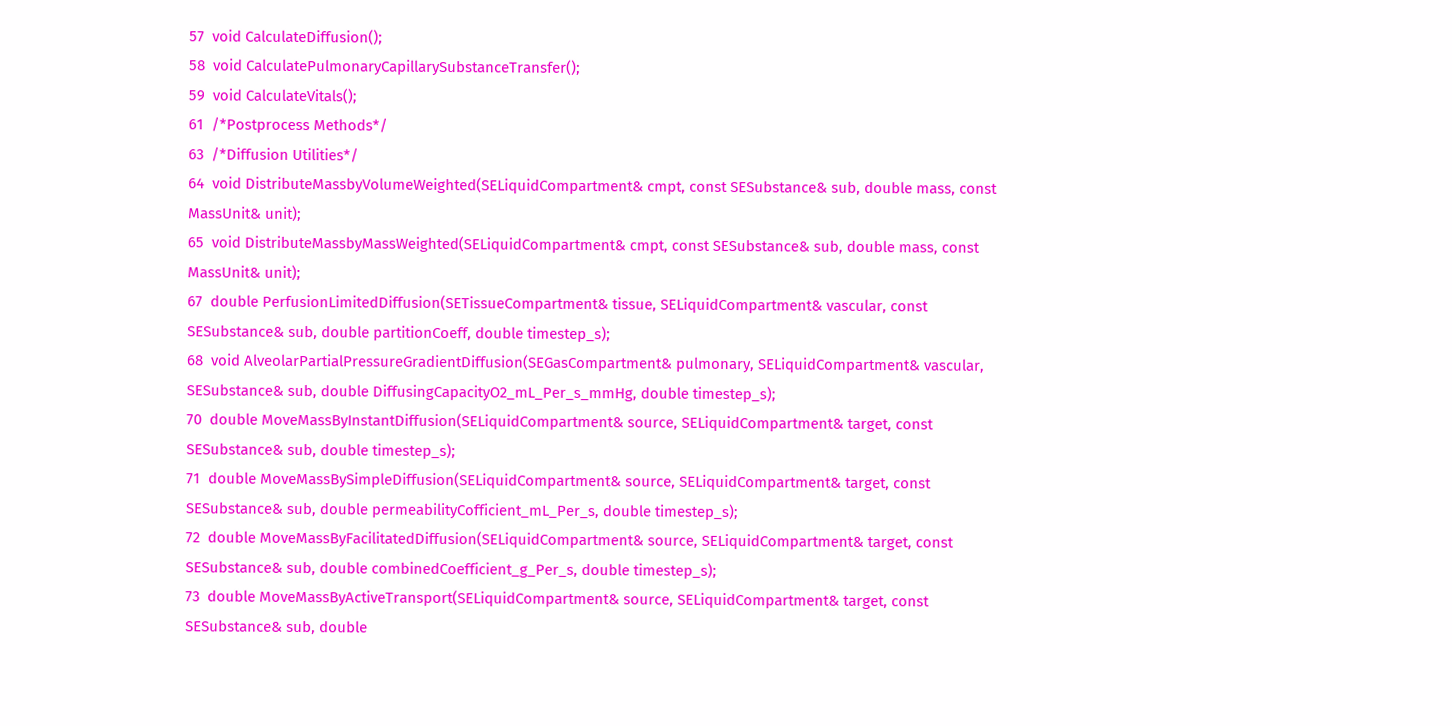57  void CalculateDiffusion();
58  void CalculatePulmonaryCapillarySubstanceTransfer();
59  void CalculateVitals();
61  /*Postprocess Methods*/
63  /*Diffusion Utilities*/
64  void DistributeMassbyVolumeWeighted(SELiquidCompartment& cmpt, const SESubstance& sub, double mass, const MassUnit& unit);
65  void DistributeMassbyMassWeighted(SELiquidCompartment& cmpt, const SESubstance& sub, double mass, const MassUnit& unit);
67  double PerfusionLimitedDiffusion(SETissueCompartment& tissue, SELiquidCompartment& vascular, const SESubstance& sub, double partitionCoeff, double timestep_s);
68  void AlveolarPartialPressureGradientDiffusion(SEGasCompartment& pulmonary, SELiquidCompartment& vascular, SESubstance& sub, double DiffusingCapacityO2_mL_Per_s_mmHg, double timestep_s);
70  double MoveMassByInstantDiffusion(SELiquidCompartment& source, SELiquidCompartment& target, const SESubstance& sub, double timestep_s);
71  double MoveMassBySimpleDiffusion(SELiquidCompartment& source, SELiquidCompartment& target, const SESubstance& sub, double permeabilityCofficient_mL_Per_s, double timestep_s);
72  double MoveMassByFacilitatedDiffusion(SELiquidCompartment& source, SELiquidCompartment& target, const SESubstance& sub, double combinedCoefficient_g_Per_s, double timestep_s);
73  double MoveMassByActiveTransport(SELiquidCompartment& source, SELiquidCompartment& target, const SESubstance& sub, double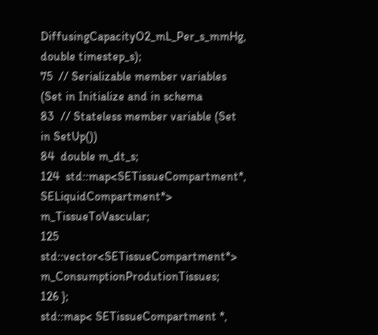DiffusingCapacityO2_mL_Per_s_mmHg, double timestep_s);
75  // Serializable member variables (Set in Initialize and in schema
83  // Stateless member variable (Set in SetUp())
84  double m_dt_s;
124  std::map<SETissueCompartment*, SELiquidCompartment*> m_TissueToVascular;
125  std::vector<SETissueCompartment*> m_ConsumptionProdutionTissues;
126 };
std::map< SETissueCompartment *,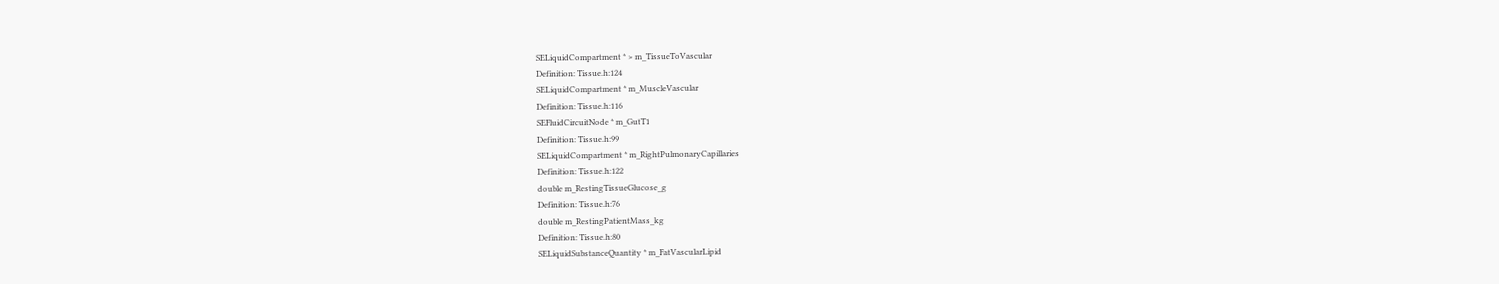SELiquidCompartment * > m_TissueToVascular
Definition: Tissue.h:124
SELiquidCompartment * m_MuscleVascular
Definition: Tissue.h:116
SEFluidCircuitNode * m_GutT1
Definition: Tissue.h:99
SELiquidCompartment * m_RightPulmonaryCapillaries
Definition: Tissue.h:122
double m_RestingTissueGlucose_g
Definition: Tissue.h:76
double m_RestingPatientMass_kg
Definition: Tissue.h:80
SELiquidSubstanceQuantity * m_FatVascularLipid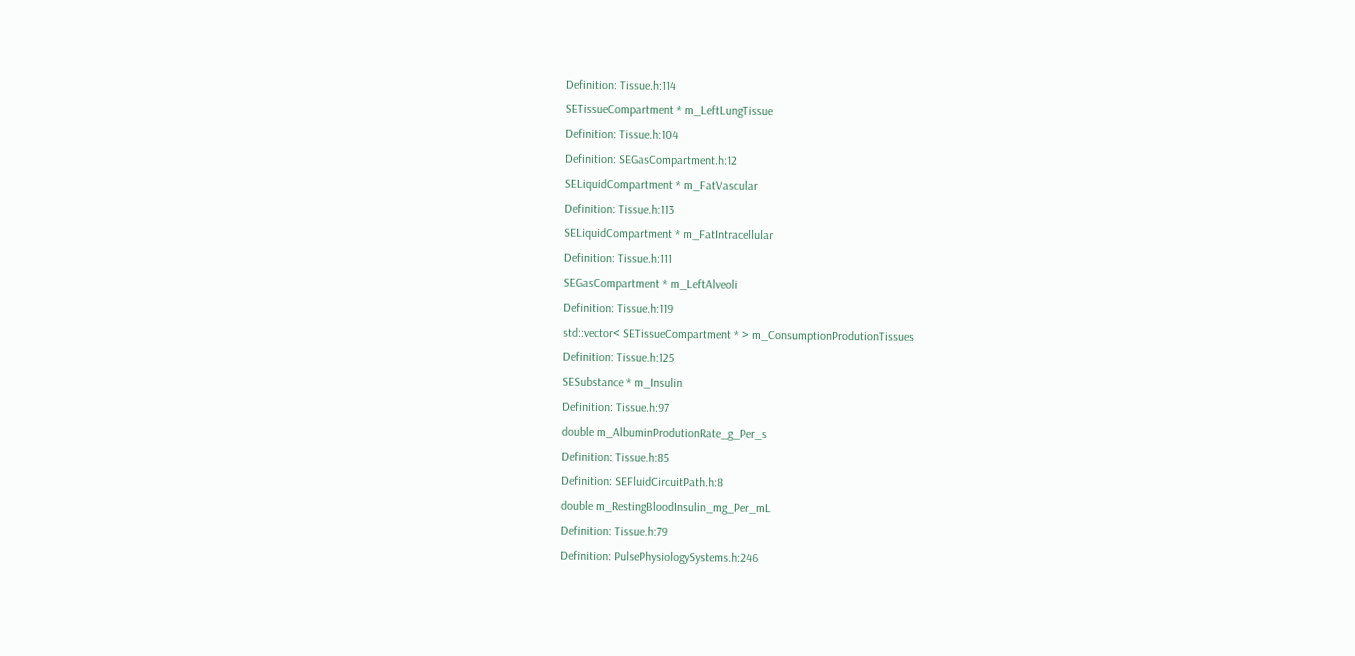Definition: Tissue.h:114
SETissueCompartment * m_LeftLungTissue
Definition: Tissue.h:104
Definition: SEGasCompartment.h:12
SELiquidCompartment * m_FatVascular
Definition: Tissue.h:113
SELiquidCompartment * m_FatIntracellular
Definition: Tissue.h:111
SEGasCompartment * m_LeftAlveoli
Definition: Tissue.h:119
std::vector< SETissueCompartment * > m_ConsumptionProdutionTissues
Definition: Tissue.h:125
SESubstance * m_Insulin
Definition: Tissue.h:97
double m_AlbuminProdutionRate_g_Per_s
Definition: Tissue.h:85
Definition: SEFluidCircuitPath.h:8
double m_RestingBloodInsulin_mg_Per_mL
Definition: Tissue.h:79
Definition: PulsePhysiologySystems.h:246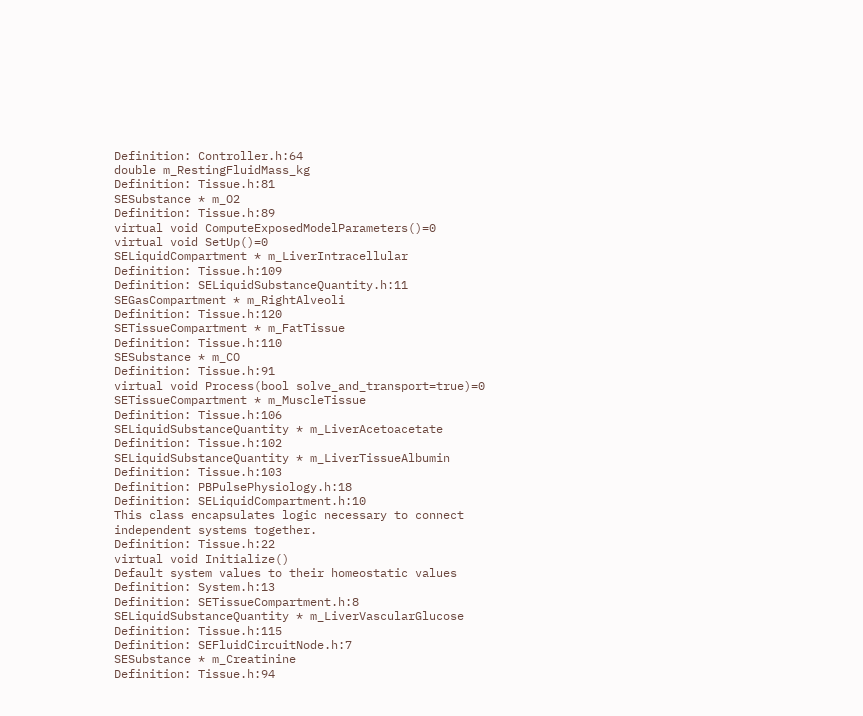Definition: Controller.h:64
double m_RestingFluidMass_kg
Definition: Tissue.h:81
SESubstance * m_O2
Definition: Tissue.h:89
virtual void ComputeExposedModelParameters()=0
virtual void SetUp()=0
SELiquidCompartment * m_LiverIntracellular
Definition: Tissue.h:109
Definition: SELiquidSubstanceQuantity.h:11
SEGasCompartment * m_RightAlveoli
Definition: Tissue.h:120
SETissueCompartment * m_FatTissue
Definition: Tissue.h:110
SESubstance * m_CO
Definition: Tissue.h:91
virtual void Process(bool solve_and_transport=true)=0
SETissueCompartment * m_MuscleTissue
Definition: Tissue.h:106
SELiquidSubstanceQuantity * m_LiverAcetoacetate
Definition: Tissue.h:102
SELiquidSubstanceQuantity * m_LiverTissueAlbumin
Definition: Tissue.h:103
Definition: PBPulsePhysiology.h:18
Definition: SELiquidCompartment.h:10
This class encapsulates logic necessary to connect independent systems together.
Definition: Tissue.h:22
virtual void Initialize()
Default system values to their homeostatic values
Definition: System.h:13
Definition: SETissueCompartment.h:8
SELiquidSubstanceQuantity * m_LiverVascularGlucose
Definition: Tissue.h:115
Definition: SEFluidCircuitNode.h:7
SESubstance * m_Creatinine
Definition: Tissue.h:94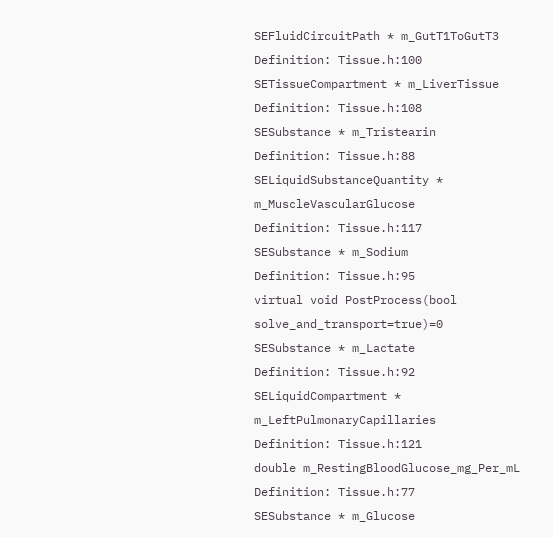SEFluidCircuitPath * m_GutT1ToGutT3
Definition: Tissue.h:100
SETissueCompartment * m_LiverTissue
Definition: Tissue.h:108
SESubstance * m_Tristearin
Definition: Tissue.h:88
SELiquidSubstanceQuantity * m_MuscleVascularGlucose
Definition: Tissue.h:117
SESubstance * m_Sodium
Definition: Tissue.h:95
virtual void PostProcess(bool solve_and_transport=true)=0
SESubstance * m_Lactate
Definition: Tissue.h:92
SELiquidCompartment * m_LeftPulmonaryCapillaries
Definition: Tissue.h:121
double m_RestingBloodGlucose_mg_Per_mL
Definition: Tissue.h:77
SESubstance * m_Glucose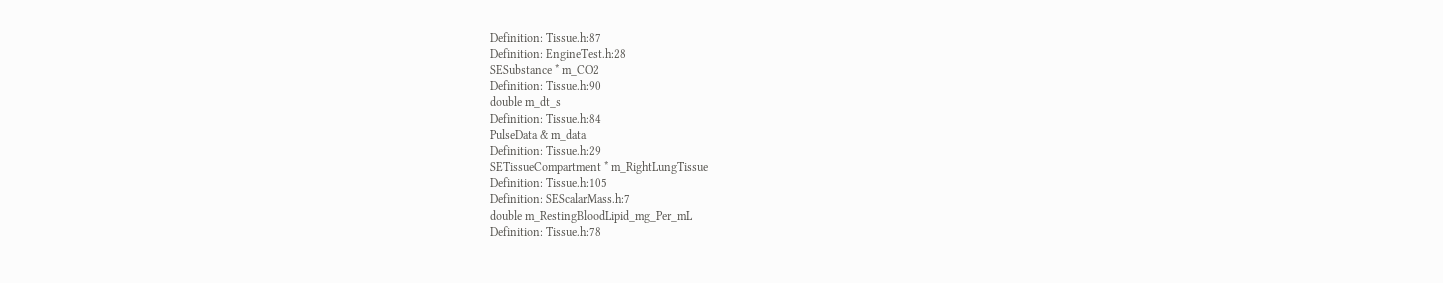Definition: Tissue.h:87
Definition: EngineTest.h:28
SESubstance * m_CO2
Definition: Tissue.h:90
double m_dt_s
Definition: Tissue.h:84
PulseData & m_data
Definition: Tissue.h:29
SETissueCompartment * m_RightLungTissue
Definition: Tissue.h:105
Definition: SEScalarMass.h:7
double m_RestingBloodLipid_mg_Per_mL
Definition: Tissue.h:78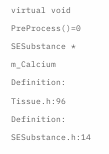virtual void PreProcess()=0
SESubstance * m_Calcium
Definition: Tissue.h:96
Definition: SESubstance.h:14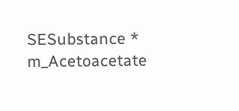SESubstance * m_Acetoacetate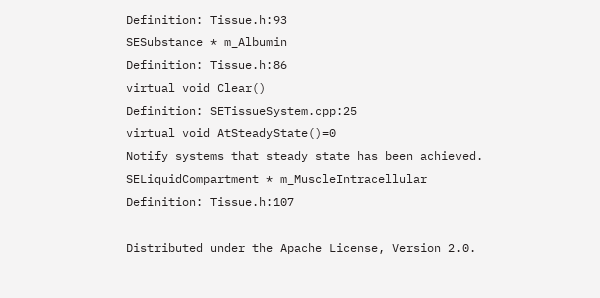Definition: Tissue.h:93
SESubstance * m_Albumin
Definition: Tissue.h:86
virtual void Clear()
Definition: SETissueSystem.cpp:25
virtual void AtSteadyState()=0
Notify systems that steady state has been achieved.
SELiquidCompartment * m_MuscleIntracellular
Definition: Tissue.h:107

Distributed under the Apache License, Version 2.0.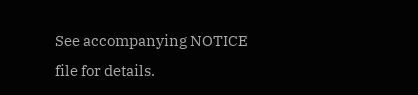See accompanying NOTICE file for details.